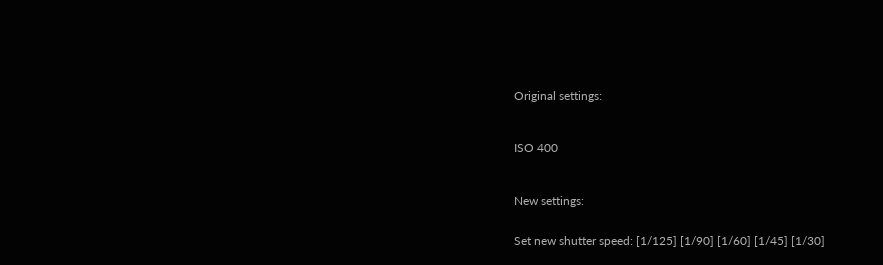Original settings:



ISO 400



New settings:


Set new shutter speed: [1/125] [1/90] [1/60] [1/45] [1/30]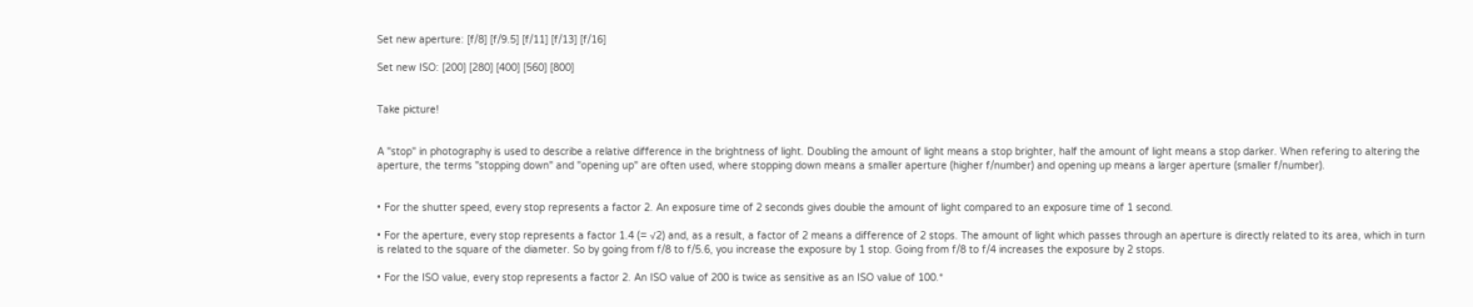Set new aperture: [f/8] [f/9.5] [f/11] [f/13] [f/16]

Set new ISO: [200] [280] [400] [560] [800]


Take picture!


A "stop" in photography is used to describe a relative difference in the brightness of light. Doubling the amount of light means a stop brighter, half the amount of light means a stop darker. When refering to altering the aperture, the terms "stopping down" and "opening up" are often used, where stopping down means a smaller aperture (higher f/number) and opening up means a larger aperture (smaller f/number).


• For the shutter speed, every stop represents a factor 2. An exposure time of 2 seconds gives double the amount of light compared to an exposure time of 1 second.

• For the aperture, every stop represents a factor 1.4 (= √2) and, as a result, a factor of 2 means a difference of 2 stops. The amount of light which passes through an aperture is directly related to its area, which in turn is related to the square of the diameter. So by going from f/8 to f/5.6, you increase the exposure by 1 stop. Going from f/8 to f/4 increases the exposure by 2 stops.

• For the ISO value, every stop represents a factor 2. An ISO value of 200 is twice as sensitive as an ISO value of 100.*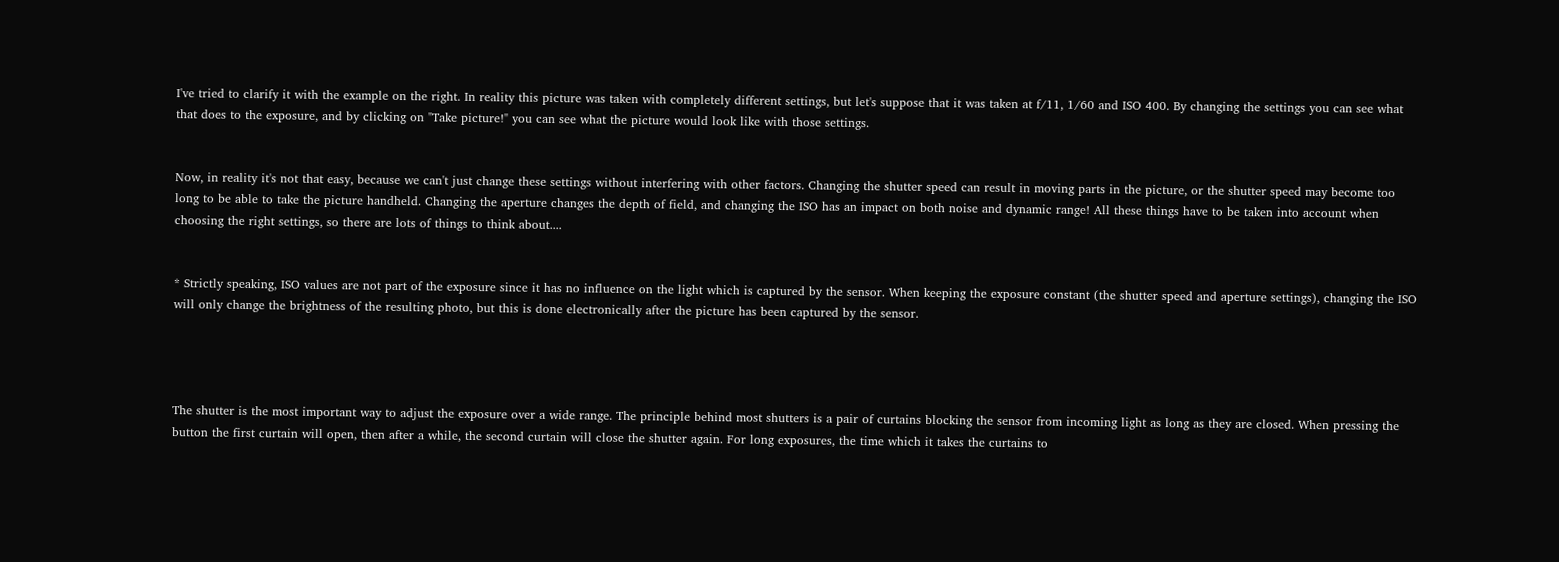I've tried to clarify it with the example on the right. In reality this picture was taken with completely different settings, but let's suppose that it was taken at f/11, 1/60 and ISO 400. By changing the settings you can see what that does to the exposure, and by clicking on "Take picture!" you can see what the picture would look like with those settings.


Now, in reality it's not that easy, because we can't just change these settings without interfering with other factors. Changing the shutter speed can result in moving parts in the picture, or the shutter speed may become too long to be able to take the picture handheld. Changing the aperture changes the depth of field, and changing the ISO has an impact on both noise and dynamic range! All these things have to be taken into account when choosing the right settings, so there are lots of things to think about....


* Strictly speaking, ISO values are not part of the exposure since it has no influence on the light which is captured by the sensor. When keeping the exposure constant (the shutter speed and aperture settings), changing the ISO will only change the brightness of the resulting photo, but this is done electronically after the picture has been captured by the sensor.




The shutter is the most important way to adjust the exposure over a wide range. The principle behind most shutters is a pair of curtains blocking the sensor from incoming light as long as they are closed. When pressing the button the first curtain will open, then after a while, the second curtain will close the shutter again. For long exposures, the time which it takes the curtains to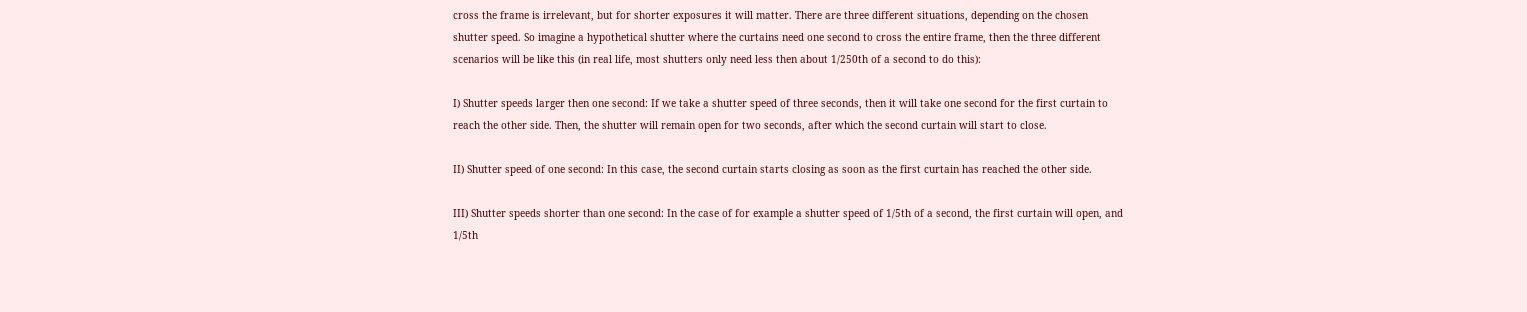cross the frame is irrelevant, but for shorter exposures it will matter. There are three different situations, depending on the chosen shutter speed. So imagine a hypothetical shutter where the curtains need one second to cross the entire frame, then the three different scenarios will be like this (in real life, most shutters only need less then about 1/250th of a second to do this):

I) Shutter speeds larger then one second: If we take a shutter speed of three seconds, then it will take one second for the first curtain to reach the other side. Then, the shutter will remain open for two seconds, after which the second curtain will start to close.

II) Shutter speed of one second: In this case, the second curtain starts closing as soon as the first curtain has reached the other side.

III) Shutter speeds shorter than one second: In the case of for example a shutter speed of 1/5th of a second, the first curtain will open, and 1/5th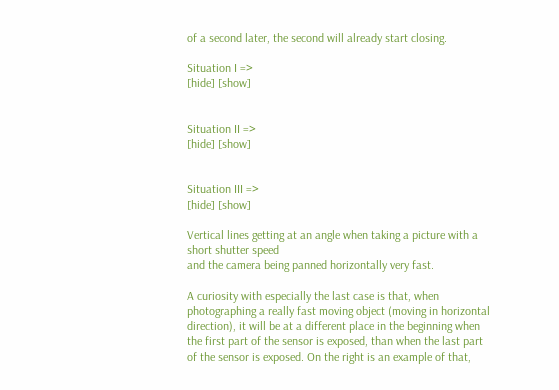of a second later, the second will already start closing.

Situation I =>
[hide] [show]


Situation II =>
[hide] [show]


Situation III =>
[hide] [show]

Vertical lines getting at an angle when taking a picture with a short shutter speed
and the camera being panned horizontally very fast.

A curiosity with especially the last case is that, when photographing a really fast moving object (moving in horizontal direction), it will be at a different place in the beginning when the first part of the sensor is exposed, than when the last part of the sensor is exposed. On the right is an example of that,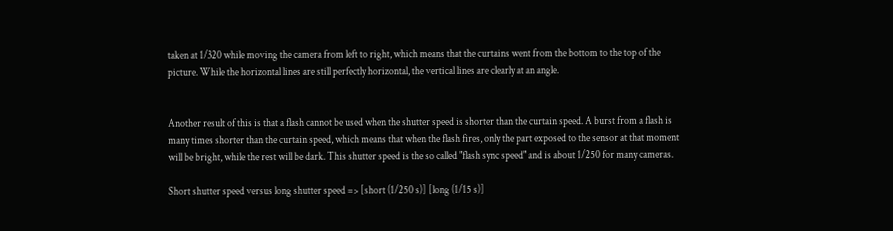taken at 1/320 while moving the camera from left to right, which means that the curtains went from the bottom to the top of the picture. While the horizontal lines are still perfectly horizontal, the vertical lines are clearly at an angle.


Another result of this is that a flash cannot be used when the shutter speed is shorter than the curtain speed. A burst from a flash is many times shorter than the curtain speed, which means that when the flash fires, only the part exposed to the sensor at that moment will be bright, while the rest will be dark. This shutter speed is the so called "flash sync speed" and is about 1/250 for many cameras.

Short shutter speed versus long shutter speed => [short (1/250 s)] [long (1/15 s)]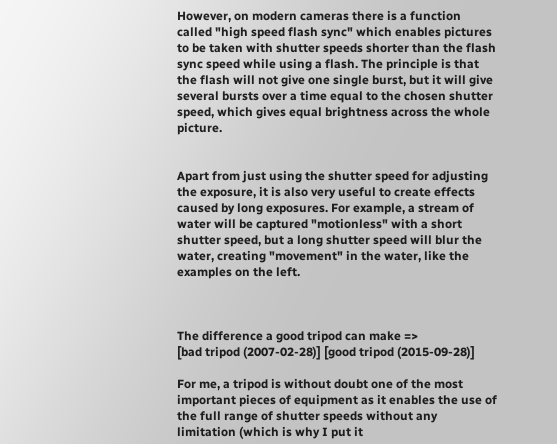However, on modern cameras there is a function called "high speed flash sync" which enables pictures to be taken with shutter speeds shorter than the flash sync speed while using a flash. The principle is that the flash will not give one single burst, but it will give several bursts over a time equal to the chosen shutter speed, which gives equal brightness across the whole picture.


Apart from just using the shutter speed for adjusting the exposure, it is also very useful to create effects caused by long exposures. For example, a stream of water will be captured "motionless" with a short shutter speed, but a long shutter speed will blur the water, creating "movement" in the water, like the examples on the left.



The difference a good tripod can make =>
[bad tripod (2007-02-28)] [good tripod (2015-09-28)]

For me, a tripod is without doubt one of the most important pieces of equipment as it enables the use of the full range of shutter speeds without any limitation (which is why I put it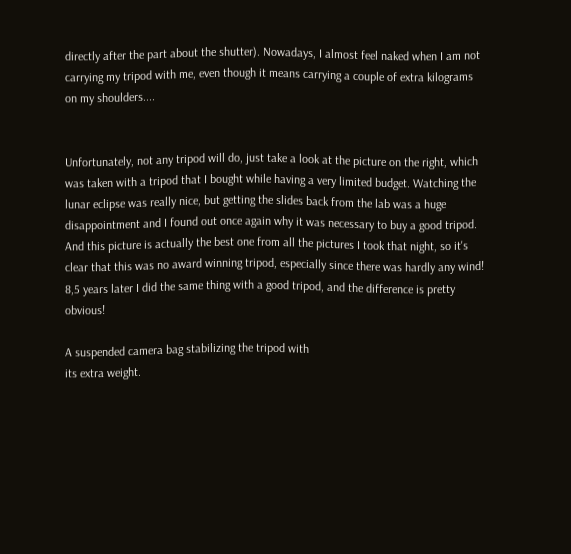directly after the part about the shutter). Nowadays, I almost feel naked when I am not carrying my tripod with me, even though it means carrying a couple of extra kilograms on my shoulders....


Unfortunately, not any tripod will do, just take a look at the picture on the right, which was taken with a tripod that I bought while having a very limited budget. Watching the lunar eclipse was really nice, but getting the slides back from the lab was a huge disappointment and I found out once again why it was necessary to buy a good tripod. And this picture is actually the best one from all the pictures I took that night, so it's clear that this was no award winning tripod, especially since there was hardly any wind! 8,5 years later I did the same thing with a good tripod, and the difference is pretty obvious!

A suspended camera bag stabilizing the tripod with
its extra weight.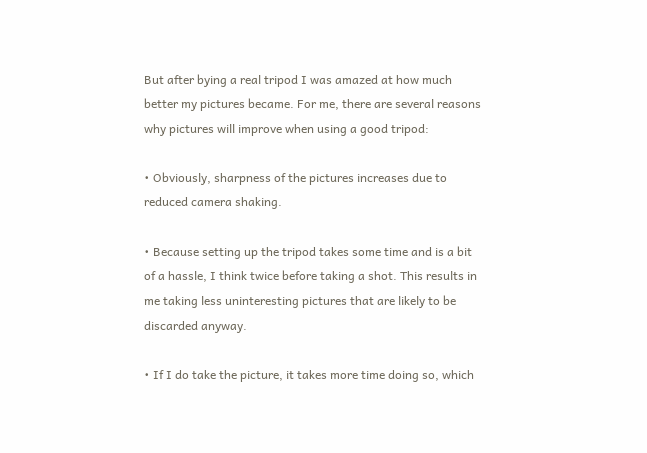But after bying a real tripod I was amazed at how much better my pictures became. For me, there are several reasons why pictures will improve when using a good tripod:

• Obviously, sharpness of the pictures increases due to reduced camera shaking.

• Because setting up the tripod takes some time and is a bit of a hassle, I think twice before taking a shot. This results in me taking less uninteresting pictures that are likely to be discarded anyway.

• If I do take the picture, it takes more time doing so, which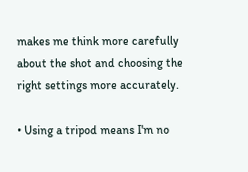makes me think more carefully about the shot and choosing the right settings more accurately.

• Using a tripod means I'm no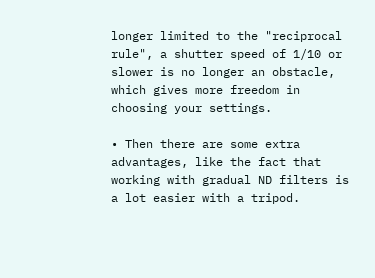longer limited to the "reciprocal rule", a shutter speed of 1/10 or slower is no longer an obstacle, which gives more freedom in choosing your settings.

• Then there are some extra advantages, like the fact that working with gradual ND filters is a lot easier with a tripod.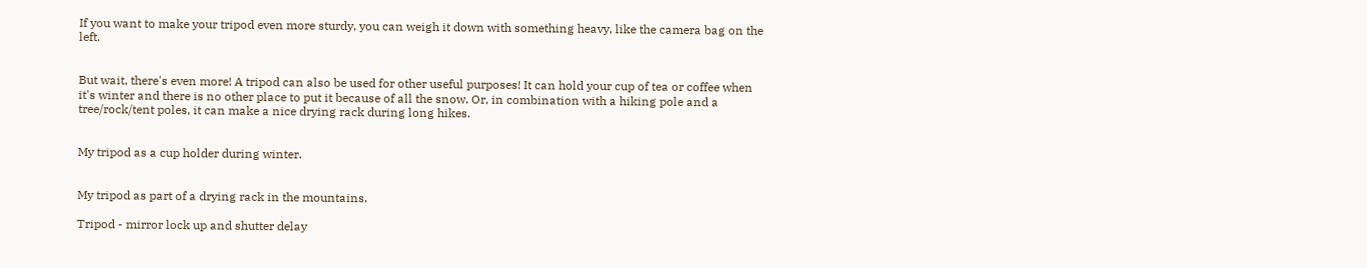If you want to make your tripod even more sturdy, you can weigh it down with something heavy, like the camera bag on the left.


But wait, there's even more! A tripod can also be used for other useful purposes! It can hold your cup of tea or coffee when it's winter and there is no other place to put it because of all the snow. Or, in combination with a hiking pole and a tree/rock/tent poles, it can make a nice drying rack during long hikes.


My tripod as a cup holder during winter.


My tripod as part of a drying rack in the mountains.

Tripod - mirror lock up and shutter delay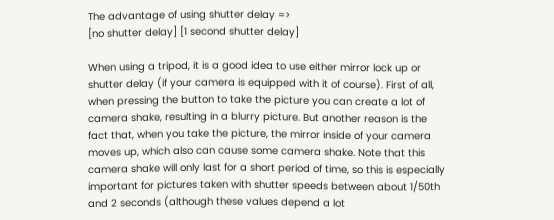The advantage of using shutter delay =>
[no shutter delay] [1 second shutter delay]

When using a tripod, it is a good idea to use either mirror lock up or shutter delay (if your camera is equipped with it of course). First of all, when pressing the button to take the picture you can create a lot of camera shake, resulting in a blurry picture. But another reason is the fact that, when you take the picture, the mirror inside of your camera moves up, which also can cause some camera shake. Note that this camera shake will only last for a short period of time, so this is especially important for pictures taken with shutter speeds between about 1/50th and 2 seconds (although these values depend a lot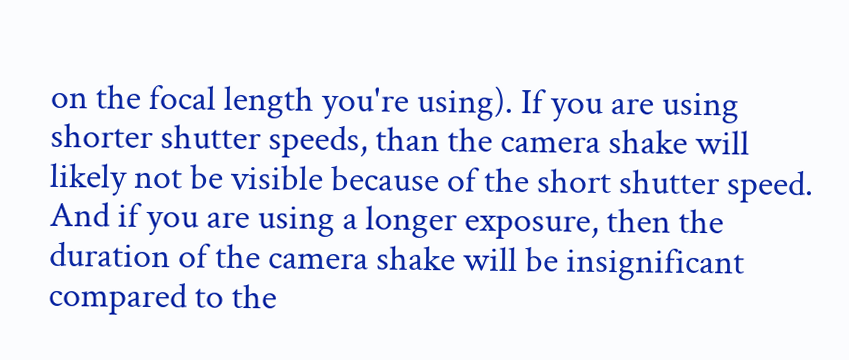on the focal length you're using). If you are using shorter shutter speeds, than the camera shake will likely not be visible because of the short shutter speed. And if you are using a longer exposure, then the duration of the camera shake will be insignificant compared to the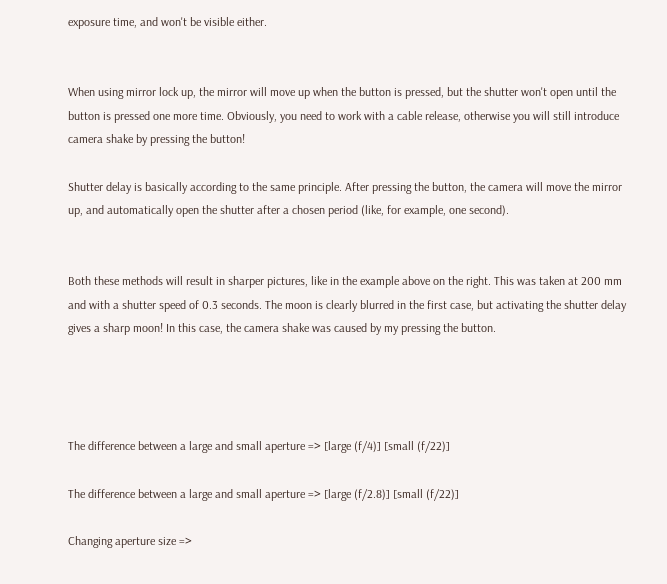exposure time, and won't be visible either.


When using mirror lock up, the mirror will move up when the button is pressed, but the shutter won't open until the button is pressed one more time. Obviously, you need to work with a cable release, otherwise you will still introduce camera shake by pressing the button!

Shutter delay is basically according to the same principle. After pressing the button, the camera will move the mirror up, and automatically open the shutter after a chosen period (like, for example, one second).


Both these methods will result in sharper pictures, like in the example above on the right. This was taken at 200 mm and with a shutter speed of 0.3 seconds. The moon is clearly blurred in the first case, but activating the shutter delay gives a sharp moon! In this case, the camera shake was caused by my pressing the button.




The difference between a large and small aperture => [large (f/4)] [small (f/22)]

The difference between a large and small aperture => [large (f/2.8)] [small (f/22)]

Changing aperture size =>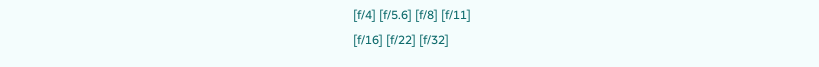[f/4] [f/5.6] [f/8] [f/11]
[f/16] [f/22] [f/32]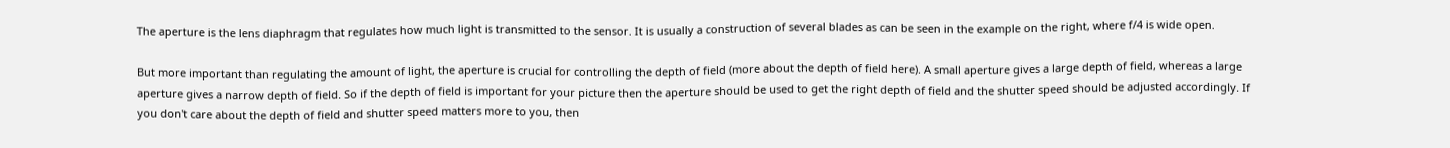The aperture is the lens diaphragm that regulates how much light is transmitted to the sensor. It is usually a construction of several blades as can be seen in the example on the right, where f/4 is wide open.

But more important than regulating the amount of light, the aperture is crucial for controlling the depth of field (more about the depth of field here). A small aperture gives a large depth of field, whereas a large aperture gives a narrow depth of field. So if the depth of field is important for your picture then the aperture should be used to get the right depth of field and the shutter speed should be adjusted accordingly. If you don't care about the depth of field and shutter speed matters more to you, then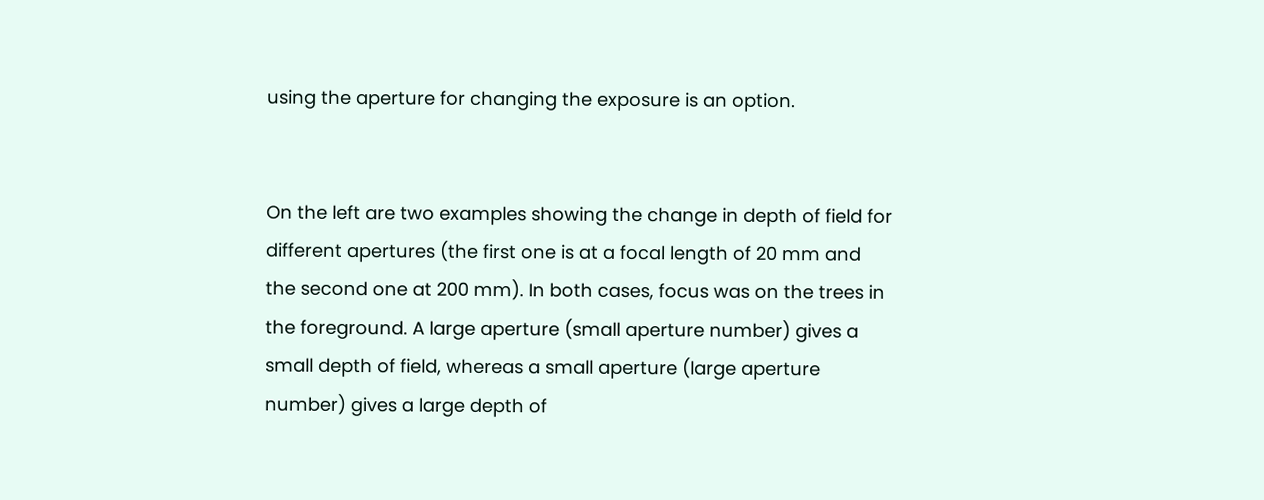using the aperture for changing the exposure is an option.


On the left are two examples showing the change in depth of field for different apertures (the first one is at a focal length of 20 mm and the second one at 200 mm). In both cases, focus was on the trees in the foreground. A large aperture (small aperture number) gives a small depth of field, whereas a small aperture (large aperture number) gives a large depth of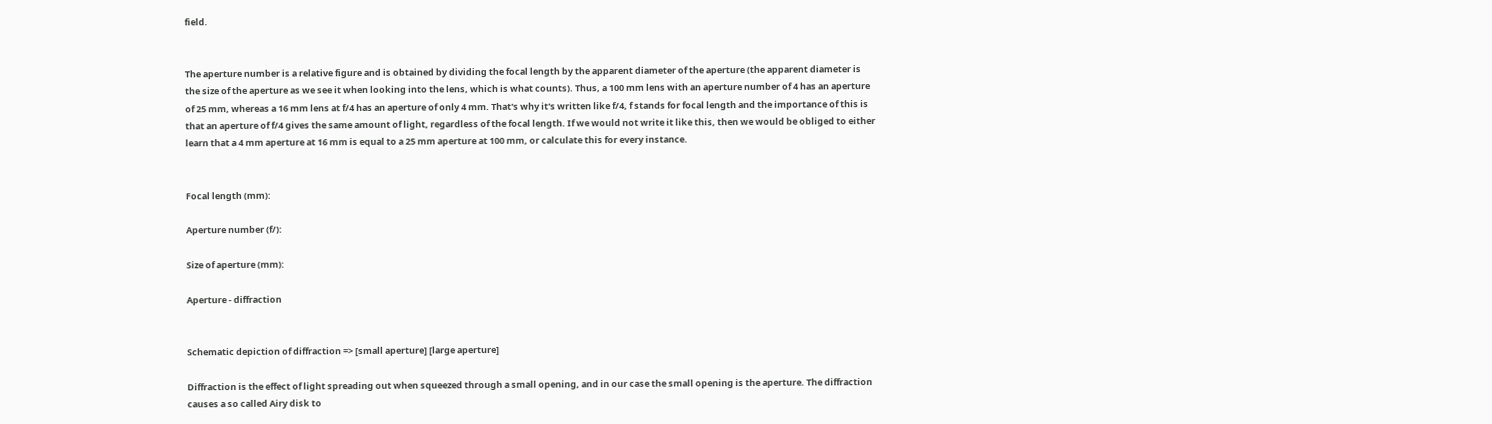field.


The aperture number is a relative figure and is obtained by dividing the focal length by the apparent diameter of the aperture (the apparent diameter is the size of the aperture as we see it when looking into the lens, which is what counts). Thus, a 100 mm lens with an aperture number of 4 has an aperture of 25 mm, whereas a 16 mm lens at f/4 has an aperture of only 4 mm. That's why it's written like f/4, f stands for focal length and the importance of this is that an aperture of f/4 gives the same amount of light, regardless of the focal length. If we would not write it like this, then we would be obliged to either learn that a 4 mm aperture at 16 mm is equal to a 25 mm aperture at 100 mm, or calculate this for every instance.


Focal length (mm):

Aperture number (f/):

Size of aperture (mm):

Aperture - diffraction


Schematic depiction of diffraction => [small aperture] [large aperture]

Diffraction is the effect of light spreading out when squeezed through a small opening, and in our case the small opening is the aperture. The diffraction causes a so called Airy disk to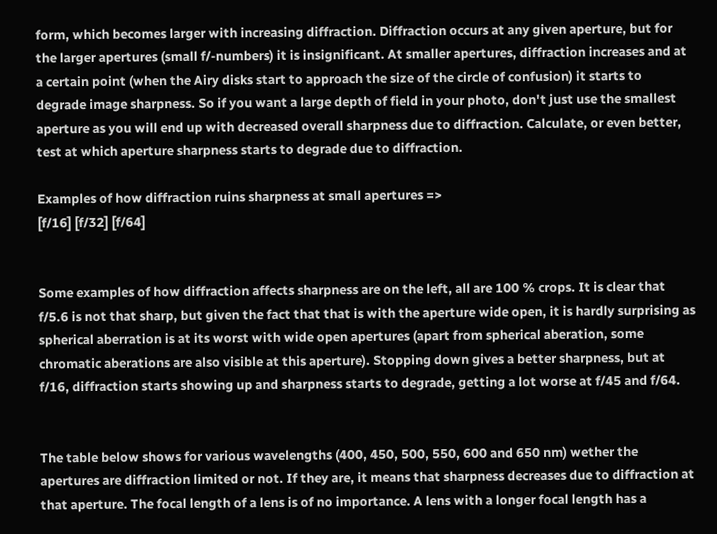form, which becomes larger with increasing diffraction. Diffraction occurs at any given aperture, but for the larger apertures (small f/-numbers) it is insignificant. At smaller apertures, diffraction increases and at a certain point (when the Airy disks start to approach the size of the circle of confusion) it starts to degrade image sharpness. So if you want a large depth of field in your photo, don't just use the smallest aperture as you will end up with decreased overall sharpness due to diffraction. Calculate, or even better, test at which aperture sharpness starts to degrade due to diffraction.

Examples of how diffraction ruins sharpness at small apertures =>
[f/16] [f/32] [f/64]


Some examples of how diffraction affects sharpness are on the left, all are 100 % crops. It is clear that f/5.6 is not that sharp, but given the fact that that is with the aperture wide open, it is hardly surprising as spherical aberration is at its worst with wide open apertures (apart from spherical aberation, some chromatic aberations are also visible at this aperture). Stopping down gives a better sharpness, but at f/16, diffraction starts showing up and sharpness starts to degrade, getting a lot worse at f/45 and f/64.


The table below shows for various wavelengths (400, 450, 500, 550, 600 and 650 nm) wether the apertures are diffraction limited or not. If they are, it means that sharpness decreases due to diffraction at that aperture. The focal length of a lens is of no importance. A lens with a longer focal length has a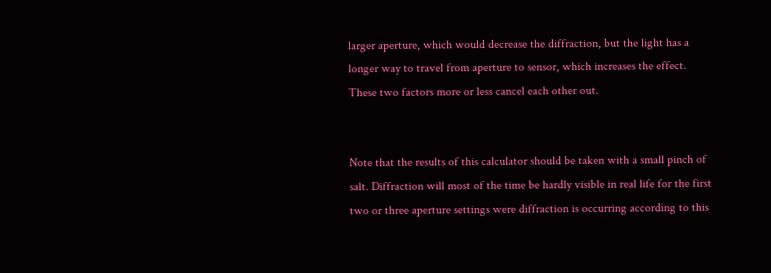larger aperture, which would decrease the diffraction, but the light has a longer way to travel from aperture to sensor, which increases the effect. These two factors more or less cancel each other out.


Note that the results of this calculator should be taken with a small pinch of salt. Diffraction will most of the time be hardly visible in real life for the first two or three aperture settings were diffraction is occurring according to this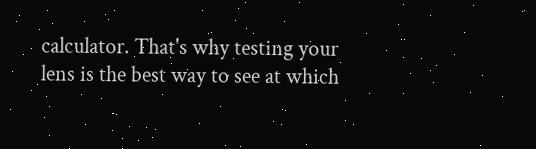calculator. That's why testing your lens is the best way to see at which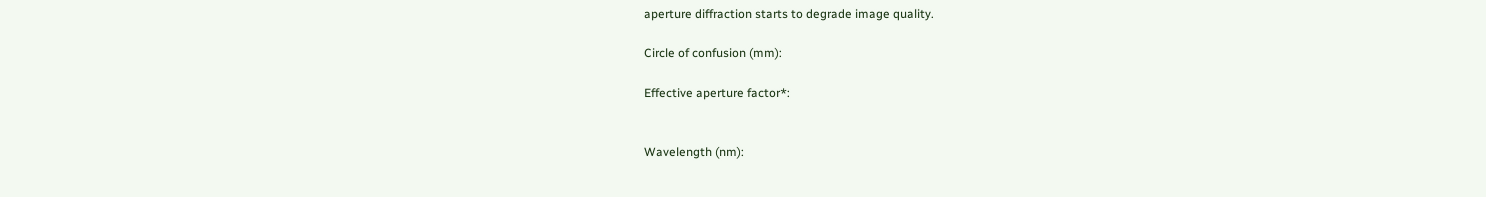aperture diffraction starts to degrade image quality.

Circle of confusion (mm):

Effective aperture factor*:


Wavelength (nm):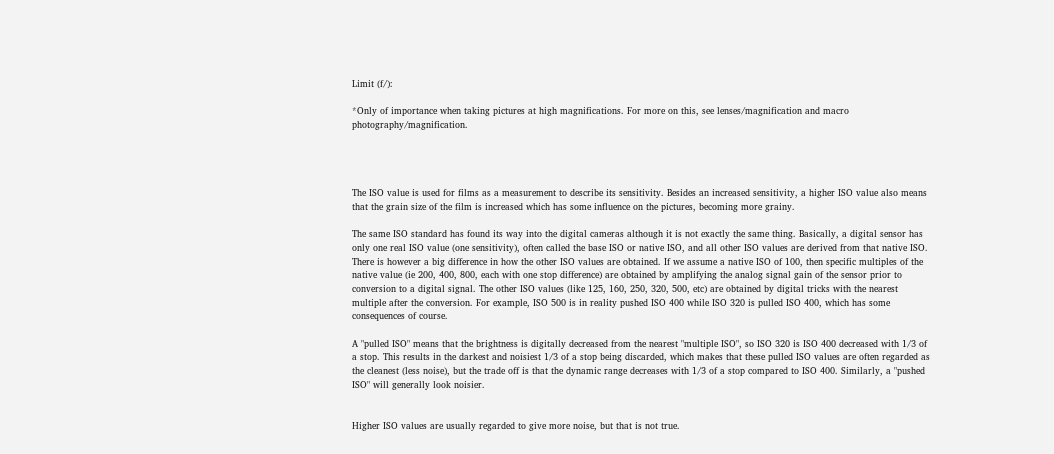Limit (f/):

*Only of importance when taking pictures at high magnifications. For more on this, see lenses/magnification and macro photography/magnification.




The ISO value is used for films as a measurement to describe its sensitivity. Besides an increased sensitivity, a higher ISO value also means that the grain size of the film is increased which has some influence on the pictures, becoming more grainy.

The same ISO standard has found its way into the digital cameras although it is not exactly the same thing. Basically, a digital sensor has only one real ISO value (one sensitivity), often called the base ISO or native ISO, and all other ISO values are derived from that native ISO. There is however a big difference in how the other ISO values are obtained. If we assume a native ISO of 100, then specific multiples of the native value (ie 200, 400, 800, each with one stop difference) are obtained by amplifying the analog signal gain of the sensor prior to conversion to a digital signal. The other ISO values (like 125, 160, 250, 320, 500, etc) are obtained by digital tricks with the nearest multiple after the conversion. For example, ISO 500 is in reality pushed ISO 400 while ISO 320 is pulled ISO 400, which has some consequences of course.

A "pulled ISO" means that the brightness is digitally decreased from the nearest "multiple ISO", so ISO 320 is ISO 400 decreased with 1/3 of a stop. This results in the darkest and noisiest 1/3 of a stop being discarded, which makes that these pulled ISO values are often regarded as the cleanest (less noise), but the trade off is that the dynamic range decreases with 1/3 of a stop compared to ISO 400. Similarly, a "pushed ISO" will generally look noisier.


Higher ISO values are usually regarded to give more noise, but that is not true.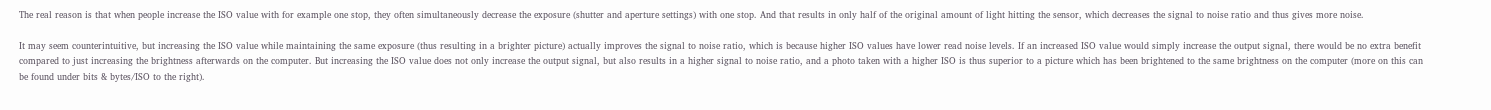The real reason is that when people increase the ISO value with for example one stop, they often simultaneously decrease the exposure (shutter and aperture settings) with one stop. And that results in only half of the original amount of light hitting the sensor, which decreases the signal to noise ratio and thus gives more noise.

It may seem counterintuitive, but increasing the ISO value while maintaining the same exposure (thus resulting in a brighter picture) actually improves the signal to noise ratio, which is because higher ISO values have lower read noise levels. If an increased ISO value would simply increase the output signal, there would be no extra benefit compared to just increasing the brightness afterwards on the computer. But increasing the ISO value does not only increase the output signal, but also results in a higher signal to noise ratio, and a photo taken with a higher ISO is thus superior to a picture which has been brightened to the same brightness on the computer (more on this can be found under bits & bytes/ISO to the right).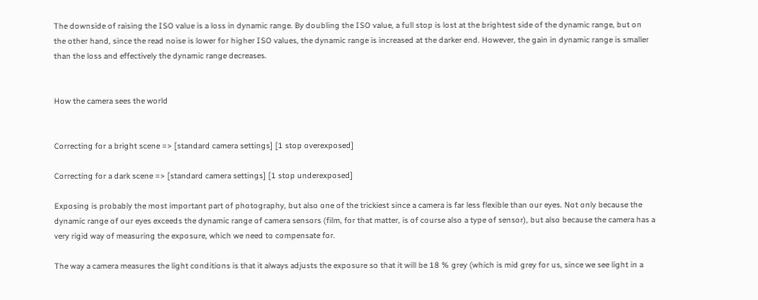The downside of raising the ISO value is a loss in dynamic range. By doubling the ISO value, a full stop is lost at the brightest side of the dynamic range, but on the other hand, since the read noise is lower for higher ISO values, the dynamic range is increased at the darker end. However, the gain in dynamic range is smaller than the loss and effectively the dynamic range decreases.


How the camera sees the world


Correcting for a bright scene => [standard camera settings] [1 stop overexposed]

Correcting for a dark scene => [standard camera settings] [1 stop underexposed]

Exposing is probably the most important part of photography, but also one of the trickiest since a camera is far less flexible than our eyes. Not only because the dynamic range of our eyes exceeds the dynamic range of camera sensors (film, for that matter, is of course also a type of sensor), but also because the camera has a very rigid way of measuring the exposure, which we need to compensate for.

The way a camera measures the light conditions is that it always adjusts the exposure so that it will be 18 % grey (which is mid grey for us, since we see light in a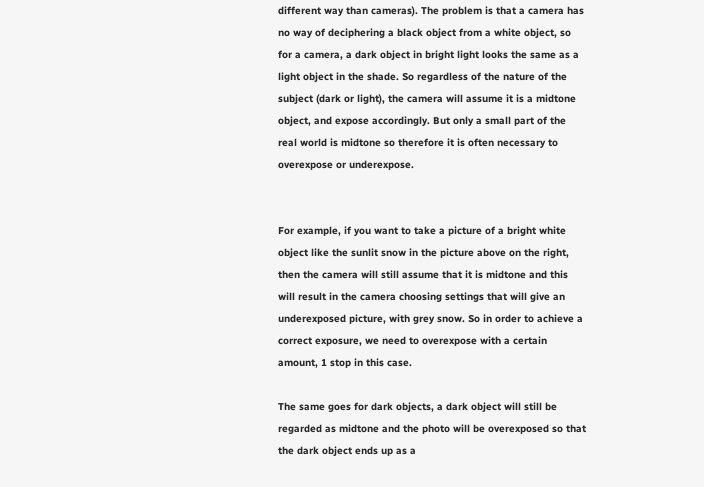different way than cameras). The problem is that a camera has no way of deciphering a black object from a white object, so for a camera, a dark object in bright light looks the same as a light object in the shade. So regardless of the nature of the subject (dark or light), the camera will assume it is a midtone object, and expose accordingly. But only a small part of the real world is midtone so therefore it is often necessary to overexpose or underexpose.


For example, if you want to take a picture of a bright white object like the sunlit snow in the picture above on the right, then the camera will still assume that it is midtone and this will result in the camera choosing settings that will give an underexposed picture, with grey snow. So in order to achieve a correct exposure, we need to overexpose with a certain amount, 1 stop in this case.

The same goes for dark objects, a dark object will still be regarded as midtone and the photo will be overexposed so that the dark object ends up as a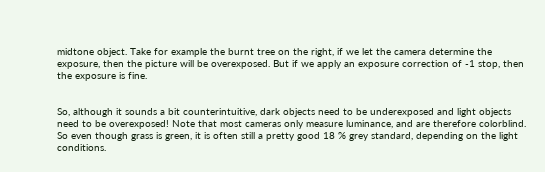midtone object. Take for example the burnt tree on the right, if we let the camera determine the exposure, then the picture will be overexposed. But if we apply an exposure correction of -1 stop, then the exposure is fine.


So, although it sounds a bit counterintuitive, dark objects need to be underexposed and light objects need to be overexposed! Note that most cameras only measure luminance, and are therefore colorblind. So even though grass is green, it is often still a pretty good 18 % grey standard, depending on the light conditions.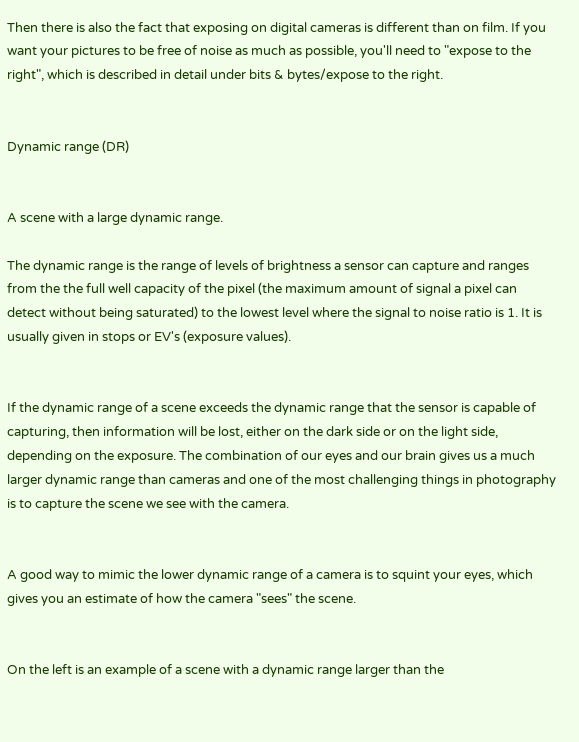Then there is also the fact that exposing on digital cameras is different than on film. If you want your pictures to be free of noise as much as possible, you'll need to "expose to the right", which is described in detail under bits & bytes/expose to the right.


Dynamic range (DR)


A scene with a large dynamic range.

The dynamic range is the range of levels of brightness a sensor can capture and ranges from the the full well capacity of the pixel (the maximum amount of signal a pixel can detect without being saturated) to the lowest level where the signal to noise ratio is 1. It is usually given in stops or EV's (exposure values).


If the dynamic range of a scene exceeds the dynamic range that the sensor is capable of capturing, then information will be lost, either on the dark side or on the light side, depending on the exposure. The combination of our eyes and our brain gives us a much larger dynamic range than cameras and one of the most challenging things in photography is to capture the scene we see with the camera.


A good way to mimic the lower dynamic range of a camera is to squint your eyes, which gives you an estimate of how the camera "sees" the scene.


On the left is an example of a scene with a dynamic range larger than the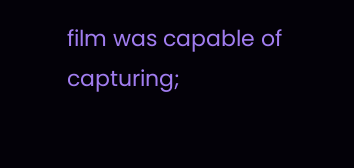film was capable of capturing;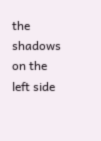the shadows on the left side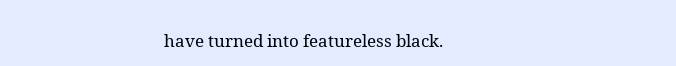have turned into featureless black.